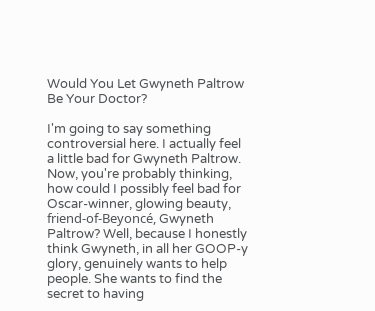Would You Let Gwyneth Paltrow Be Your Doctor?

I'm going to say something controversial here. I actually feel a little bad for Gwyneth Paltrow. Now, you're probably thinking, how could I possibly feel bad for Oscar-winner, glowing beauty, friend-of-Beyoncé, Gwyneth Paltrow? Well, because I honestly think Gwyneth, in all her GOOP-y glory, genuinely wants to help people. She wants to find the secret to having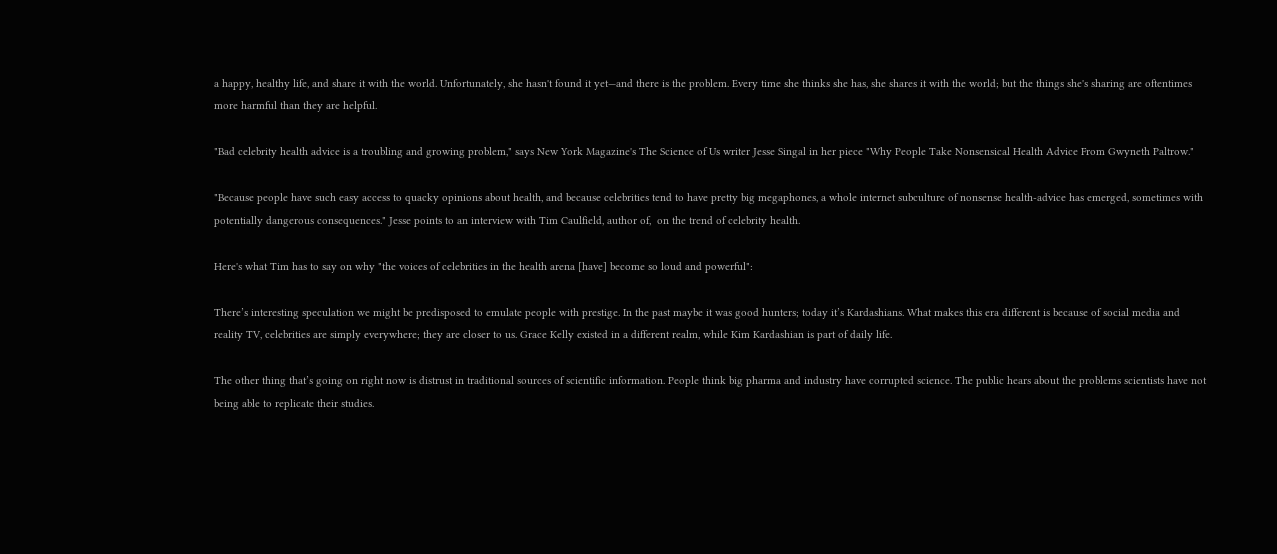a happy, healthy life, and share it with the world. Unfortunately, she hasn't found it yet—and there is the problem. Every time she thinks she has, she shares it with the world; but the things she's sharing are oftentimes more harmful than they are helpful.

"Bad celebrity health advice is a troubling and growing problem," says New York Magazine's The Science of Us writer Jesse Singal in her piece "Why People Take Nonsensical Health Advice From Gwyneth Paltrow."

"Because people have such easy access to quacky opinions about health, and because celebrities tend to have pretty big megaphones, a whole internet subculture of nonsense health-advice has emerged, sometimes with potentially dangerous consequences." Jesse points to an interview with Tim Caulfield, author of,  on the trend of celebrity health.

Here's what Tim has to say on why "the voices of celebrities in the health arena [have] become so loud and powerful":

There’s interesting speculation we might be predisposed to emulate people with prestige. In the past maybe it was good hunters; today it’s Kardashians. What makes this era different is because of social media and reality TV, celebrities are simply everywhere; they are closer to us. Grace Kelly existed in a different realm, while Kim Kardashian is part of daily life.

The other thing that’s going on right now is distrust in traditional sources of scientific information. People think big pharma and industry have corrupted science. The public hears about the problems scientists have not being able to replicate their studies.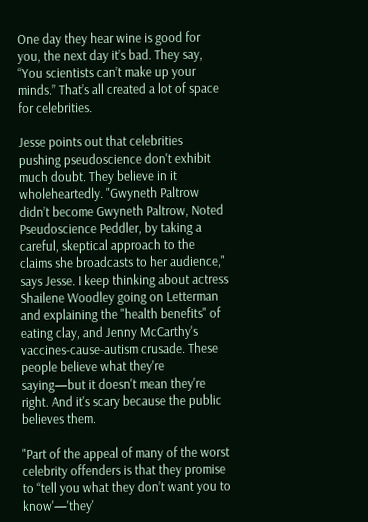One day they hear wine is good for you, the next day it’s bad. They say, “You scientists can’t make up your minds.” That’s all created a lot of space for celebrities.

Jesse points out that celebrities  pushing pseudoscience don't exhibit much doubt. They believe in it wholeheartedly. "Gwyneth Paltrow didn’t become Gwyneth Paltrow, Noted Pseudoscience Peddler, by taking a careful, skeptical approach to the claims she broadcasts to her audience," says Jesse. I keep thinking about actress Shailene Woodley going on Letterman and explaining the "health benefits" of eating clay, and Jenny McCarthy's vaccines-cause-autism crusade. These people believe what they're saying—but it doesn't mean they're right. And it's scary because the public believes them.

"Part of the appeal of many of the worst celebrity offenders is that they promise to “tell you what they don’t want you to know'—'they'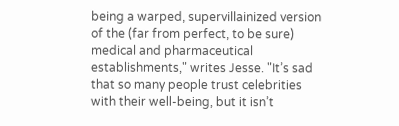being a warped, supervillainized version of the (far from perfect, to be sure) medical and pharmaceutical establishments," writes Jesse. "It’s sad that so many people trust celebrities with their well-being, but it isn’t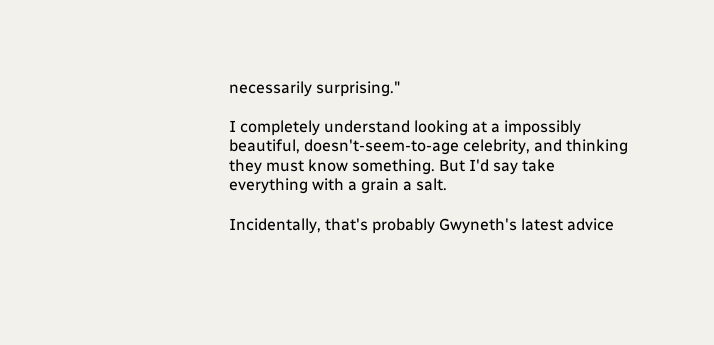necessarily surprising."

I completely understand looking at a impossibly beautiful, doesn't-seem-to-age celebrity, and thinking they must know something. But I'd say take everything with a grain a salt.

Incidentally, that's probably Gwyneth's latest advice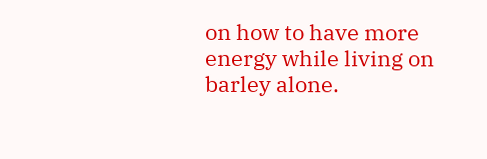on how to have more energy while living on barley alone.